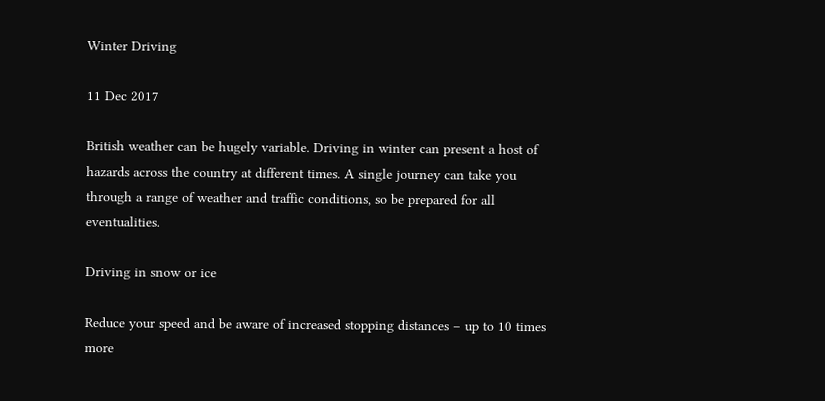Winter Driving

11 Dec 2017

British weather can be hugely variable. Driving in winter can present a host of hazards across the country at different times. A single journey can take you through a range of weather and traffic conditions, so be prepared for all eventualities.

Driving in snow or ice

Reduce your speed and be aware of increased stopping distances – up to 10 times more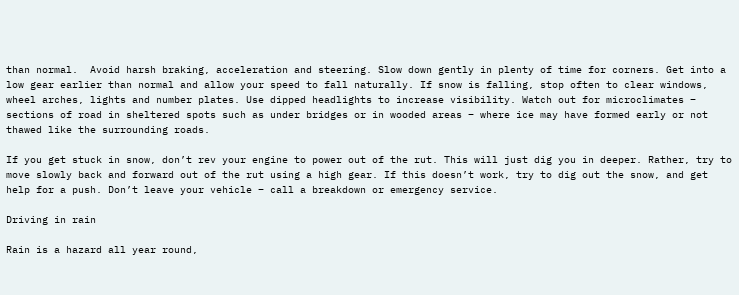than normal.  Avoid harsh braking, acceleration and steering. Slow down gently in plenty of time for corners. Get into a low gear earlier than normal and allow your speed to fall naturally. If snow is falling, stop often to clear windows, wheel arches, lights and number plates. Use dipped headlights to increase visibility. Watch out for microclimates – sections of road in sheltered spots such as under bridges or in wooded areas – where ice may have formed early or not thawed like the surrounding roads.

If you get stuck in snow, don’t rev your engine to power out of the rut. This will just dig you in deeper. Rather, try to move slowly back and forward out of the rut using a high gear. If this doesn’t work, try to dig out the snow, and get help for a push. Don’t leave your vehicle – call a breakdown or emergency service.

Driving in rain

Rain is a hazard all year round,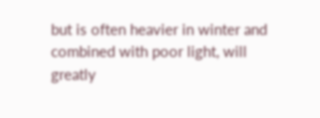but is often heavier in winter and combined with poor light, will greatly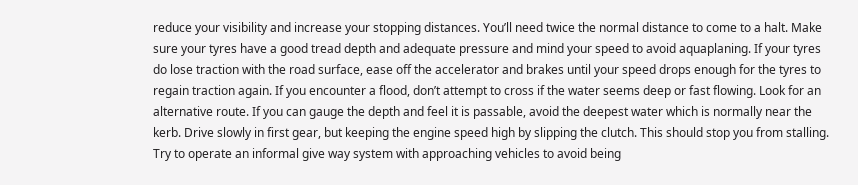reduce your visibility and increase your stopping distances. You’ll need twice the normal distance to come to a halt. Make sure your tyres have a good tread depth and adequate pressure and mind your speed to avoid aquaplaning. If your tyres do lose traction with the road surface, ease off the accelerator and brakes until your speed drops enough for the tyres to regain traction again. If you encounter a flood, don’t attempt to cross if the water seems deep or fast flowing. Look for an alternative route. If you can gauge the depth and feel it is passable, avoid the deepest water which is normally near the kerb. Drive slowly in first gear, but keeping the engine speed high by slipping the clutch. This should stop you from stalling. Try to operate an informal give way system with approaching vehicles to avoid being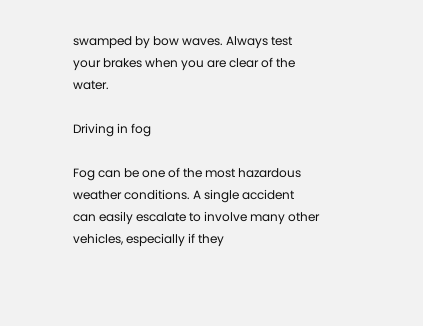swamped by bow waves. Always test your brakes when you are clear of the water.

Driving in fog

Fog can be one of the most hazardous weather conditions. A single accident can easily escalate to involve many other vehicles, especially if they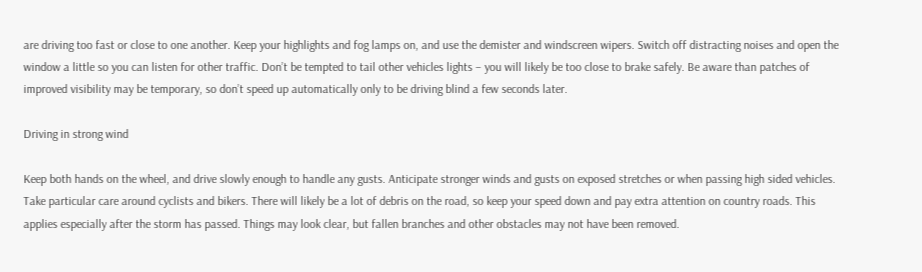are driving too fast or close to one another. Keep your highlights and fog lamps on, and use the demister and windscreen wipers. Switch off distracting noises and open the window a little so you can listen for other traffic. Don’t be tempted to tail other vehicles lights – you will likely be too close to brake safely. Be aware than patches of improved visibility may be temporary, so don’t speed up automatically only to be driving blind a few seconds later.

Driving in strong wind

Keep both hands on the wheel, and drive slowly enough to handle any gusts. Anticipate stronger winds and gusts on exposed stretches or when passing high sided vehicles. Take particular care around cyclists and bikers. There will likely be a lot of debris on the road, so keep your speed down and pay extra attention on country roads. This applies especially after the storm has passed. Things may look clear, but fallen branches and other obstacles may not have been removed.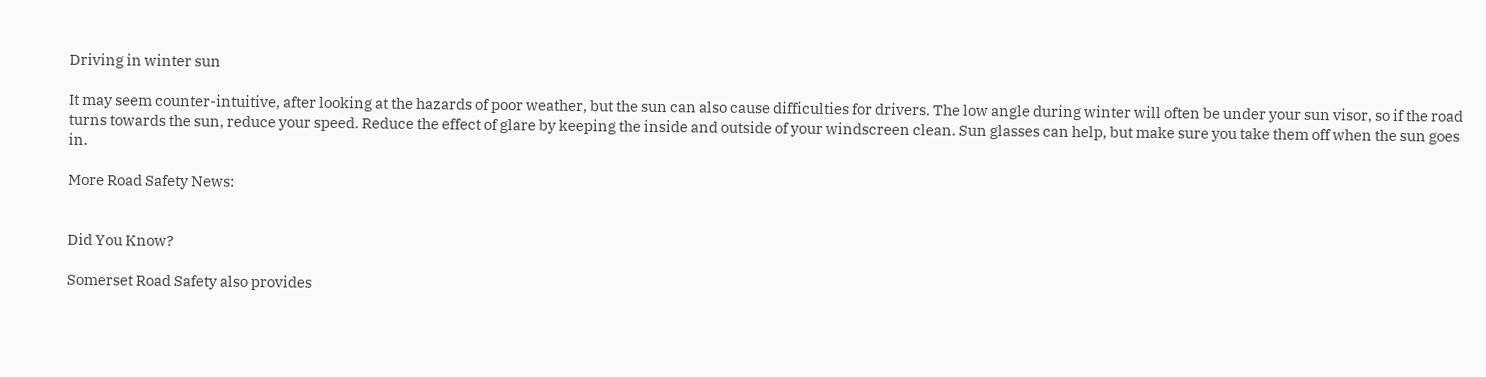Driving in winter sun

It may seem counter-intuitive, after looking at the hazards of poor weather, but the sun can also cause difficulties for drivers. The low angle during winter will often be under your sun visor, so if the road turns towards the sun, reduce your speed. Reduce the effect of glare by keeping the inside and outside of your windscreen clean. Sun glasses can help, but make sure you take them off when the sun goes in.

More Road Safety News:


Did You Know?

Somerset Road Safety also provides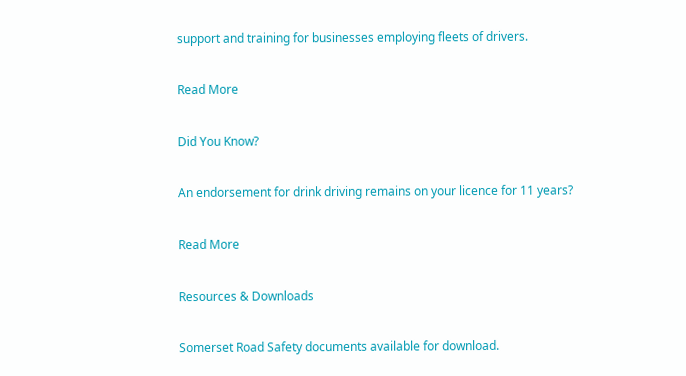support and training for businesses employing fleets of drivers.

Read More

Did You Know?

An endorsement for drink driving remains on your licence for 11 years?

Read More

Resources & Downloads

Somerset Road Safety documents available for download.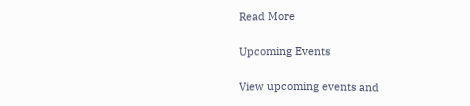Read More

Upcoming Events

View upcoming events and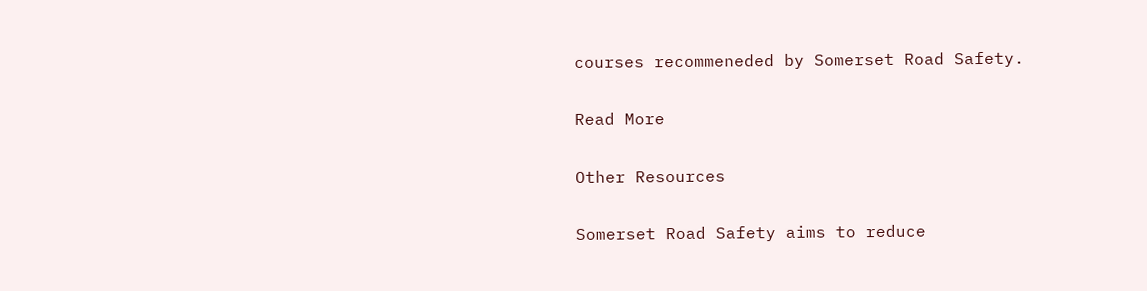courses recommeneded by Somerset Road Safety.

Read More

Other Resources

Somerset Road Safety aims to reduce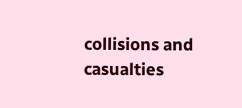collisions and casualties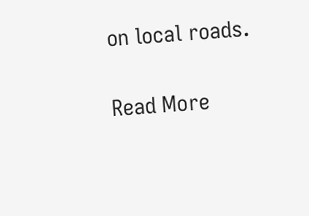on local roads.

Read More